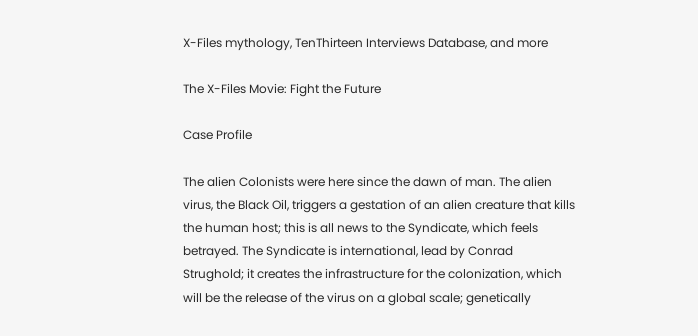X-Files mythology, TenThirteen Interviews Database, and more

The X-Files Movie: Fight the Future

Case Profile

The alien Colonists were here since the dawn of man. The alien virus, the Black Oil, triggers a gestation of an alien creature that kills the human host; this is all news to the Syndicate, which feels betrayed. The Syndicate is international, lead by Conrad Strughold; it creates the infrastructure for the colonization, which will be the release of the virus on a global scale; genetically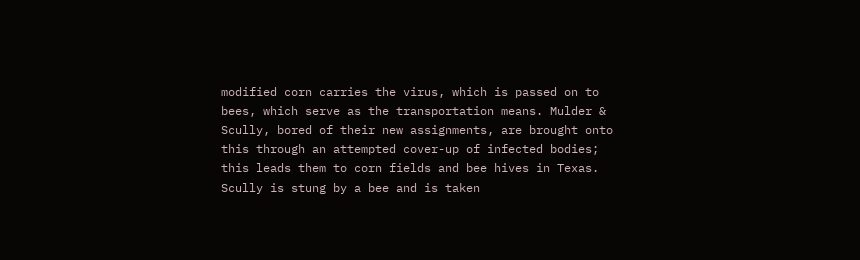modified corn carries the virus, which is passed on to bees, which serve as the transportation means. Mulder & Scully, bored of their new assignments, are brought onto this through an attempted cover-up of infected bodies; this leads them to corn fields and bee hives in Texas. Scully is stung by a bee and is taken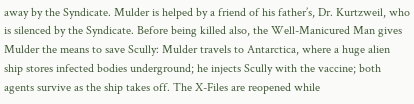away by the Syndicate. Mulder is helped by a friend of his father’s, Dr. Kurtzweil, who is silenced by the Syndicate. Before being killed also, the Well-Manicured Man gives Mulder the means to save Scully: Mulder travels to Antarctica, where a huge alien ship stores infected bodies underground; he injects Scully with the vaccine; both agents survive as the ship takes off. The X-Files are reopened while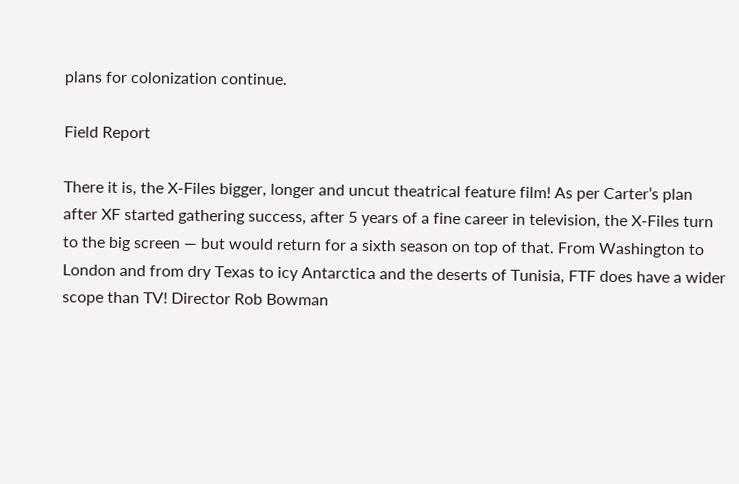plans for colonization continue.

Field Report

There it is, the X-Files bigger, longer and uncut theatrical feature film! As per Carter’s plan after XF started gathering success, after 5 years of a fine career in television, the X-Files turn to the big screen — but would return for a sixth season on top of that. From Washington to London and from dry Texas to icy Antarctica and the deserts of Tunisia, FTF does have a wider scope than TV! Director Rob Bowman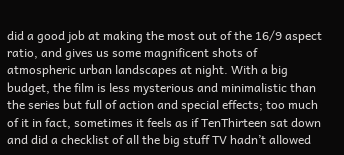did a good job at making the most out of the 16/9 aspect ratio, and gives us some magnificent shots of atmospheric urban landscapes at night. With a big budget, the film is less mysterious and minimalistic than the series but full of action and special effects; too much of it in fact, sometimes it feels as if TenThirteen sat down and did a checklist of all the big stuff TV hadn’t allowed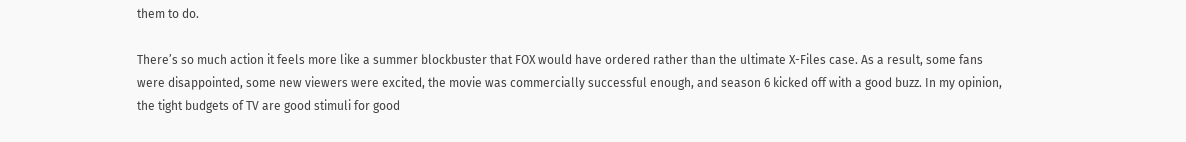them to do.

There’s so much action it feels more like a summer blockbuster that FOX would have ordered rather than the ultimate X-Files case. As a result, some fans were disappointed, some new viewers were excited, the movie was commercially successful enough, and season 6 kicked off with a good buzz. In my opinion, the tight budgets of TV are good stimuli for good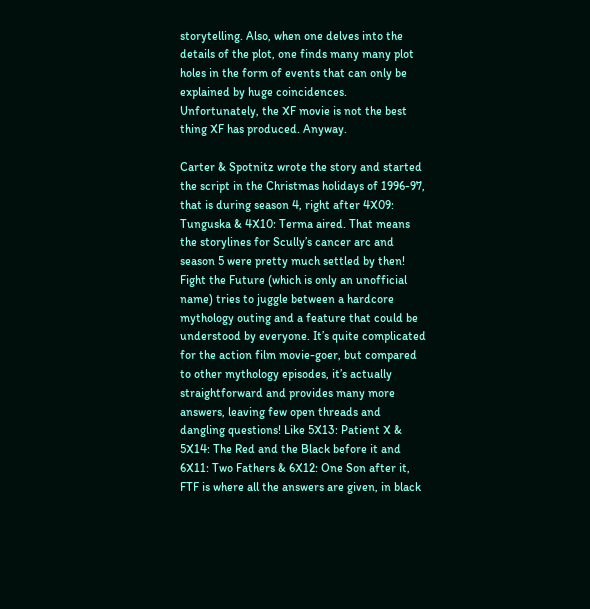storytelling. Also, when one delves into the details of the plot, one finds many many plot holes in the form of events that can only be explained by huge coincidences. Unfortunately, the XF movie is not the best thing XF has produced. Anyway.

Carter & Spotnitz wrote the story and started the script in the Christmas holidays of 1996-97, that is during season 4, right after 4X09: Tunguska & 4X10: Terma aired. That means the storylines for Scully’s cancer arc and season 5 were pretty much settled by then! Fight the Future (which is only an unofficial name) tries to juggle between a hardcore mythology outing and a feature that could be understood by everyone. It’s quite complicated for the action film movie-goer, but compared to other mythology episodes, it’s actually straightforward and provides many more answers, leaving few open threads and dangling questions! Like 5X13: Patient X & 5X14: The Red and the Black before it and 6X11: Two Fathers & 6X12: One Son after it, FTF is where all the answers are given, in black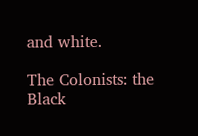and white.

The Colonists: the Black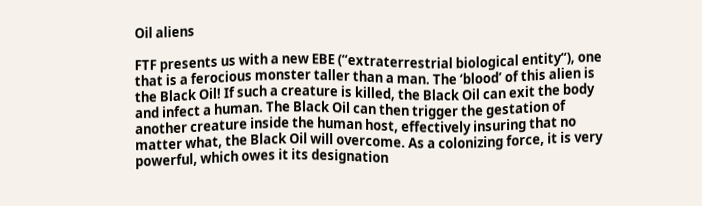Oil aliens

FTF presents us with a new EBE (“extraterrestrial biological entity“), one that is a ferocious monster taller than a man. The ‘blood’ of this alien is the Black Oil! If such a creature is killed, the Black Oil can exit the body and infect a human. The Black Oil can then trigger the gestation of another creature inside the human host, effectively insuring that no matter what, the Black Oil will overcome. As a colonizing force, it is very powerful, which owes it its designation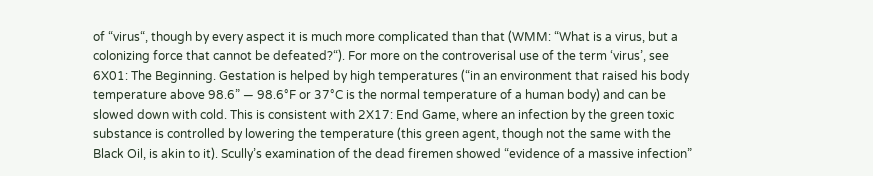of “virus“, though by every aspect it is much more complicated than that (WMM: “What is a virus, but a colonizing force that cannot be defeated?“). For more on the controverisal use of the term ‘virus’, see 6X01: The Beginning. Gestation is helped by high temperatures (“in an environment that raised his body temperature above 98.6” — 98.6°F or 37°C is the normal temperature of a human body) and can be slowed down with cold. This is consistent with 2X17: End Game, where an infection by the green toxic substance is controlled by lowering the temperature (this green agent, though not the same with the Black Oil, is akin to it). Scully’s examination of the dead firemen showed “evidence of a massive infection”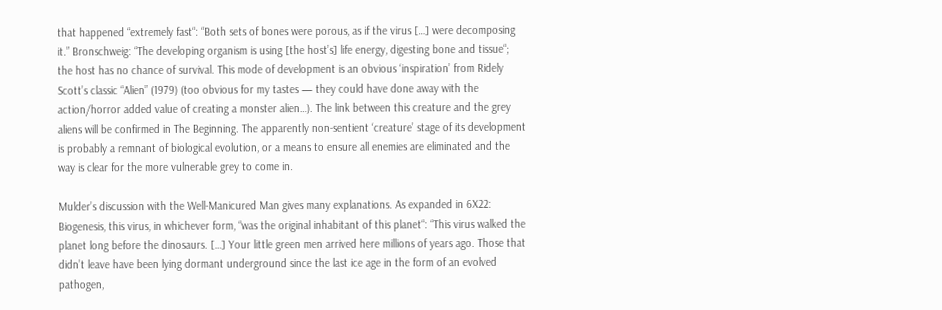that happened “extremely fast“: “Both sets of bones were porous, as if the virus […] were decomposing it.” Bronschweig: “The developing organism is using [the host’s] life energy, digesting bone and tissue“; the host has no chance of survival. This mode of development is an obvious ‘inspiration’ from Ridely Scott’s classic “Alien” (1979) (too obvious for my tastes — they could have done away with the action/horror added value of creating a monster alien…). The link between this creature and the grey aliens will be confirmed in The Beginning. The apparently non-sentient ‘creature’ stage of its development is probably a remnant of biological evolution, or a means to ensure all enemies are eliminated and the way is clear for the more vulnerable grey to come in.

Mulder’s discussion with the Well-Manicured Man gives many explanations. As expanded in 6X22: Biogenesis, this virus, in whichever form, “was the original inhabitant of this planet“: “This virus walked the planet long before the dinosaurs. […] Your little green men arrived here millions of years ago. Those that didn’t leave have been lying dormant underground since the last ice age in the form of an evolved pathogen,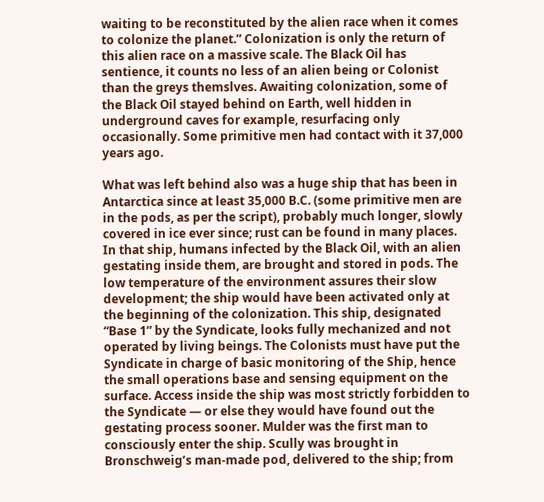waiting to be reconstituted by the alien race when it comes to colonize the planet.” Colonization is only the return of this alien race on a massive scale. The Black Oil has sentience, it counts no less of an alien being or Colonist than the greys themslves. Awaiting colonization, some of the Black Oil stayed behind on Earth, well hidden in underground caves for example, resurfacing only occasionally. Some primitive men had contact with it 37,000 years ago.

What was left behind also was a huge ship that has been in Antarctica since at least 35,000 B.C. (some primitive men are in the pods, as per the script), probably much longer, slowly covered in ice ever since; rust can be found in many places. In that ship, humans infected by the Black Oil, with an alien gestating inside them, are brought and stored in pods. The low temperature of the environment assures their slow development; the ship would have been activated only at the beginning of the colonization. This ship, designated “Base 1” by the Syndicate, looks fully mechanized and not operated by living beings. The Colonists must have put the Syndicate in charge of basic monitoring of the Ship, hence the small operations base and sensing equipment on the surface. Access inside the ship was most strictly forbidden to the Syndicate — or else they would have found out the gestating process sooner. Mulder was the first man to consciously enter the ship. Scully was brought in Bronschweig’s man-made pod, delivered to the ship; from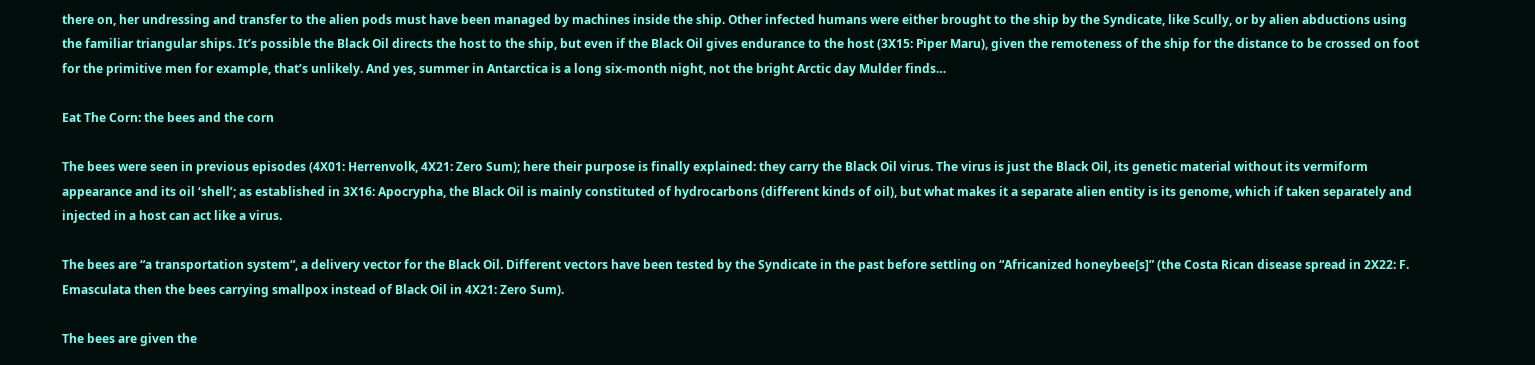there on, her undressing and transfer to the alien pods must have been managed by machines inside the ship. Other infected humans were either brought to the ship by the Syndicate, like Scully, or by alien abductions using the familiar triangular ships. It’s possible the Black Oil directs the host to the ship, but even if the Black Oil gives endurance to the host (3X15: Piper Maru), given the remoteness of the ship for the distance to be crossed on foot for the primitive men for example, that’s unlikely. And yes, summer in Antarctica is a long six-month night, not the bright Arctic day Mulder finds…

Eat The Corn: the bees and the corn

The bees were seen in previous episodes (4X01: Herrenvolk, 4X21: Zero Sum); here their purpose is finally explained: they carry the Black Oil virus. The virus is just the Black Oil, its genetic material without its vermiform appearance and its oil ‘shell’; as established in 3X16: Apocrypha, the Black Oil is mainly constituted of hydrocarbons (different kinds of oil), but what makes it a separate alien entity is its genome, which if taken separately and injected in a host can act like a virus.

The bees are “a transportation system“, a delivery vector for the Black Oil. Different vectors have been tested by the Syndicate in the past before settling on “Africanized honeybee[s]” (the Costa Rican disease spread in 2X22: F. Emasculata then the bees carrying smallpox instead of Black Oil in 4X21: Zero Sum).

The bees are given the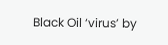Black Oil ‘virus’ by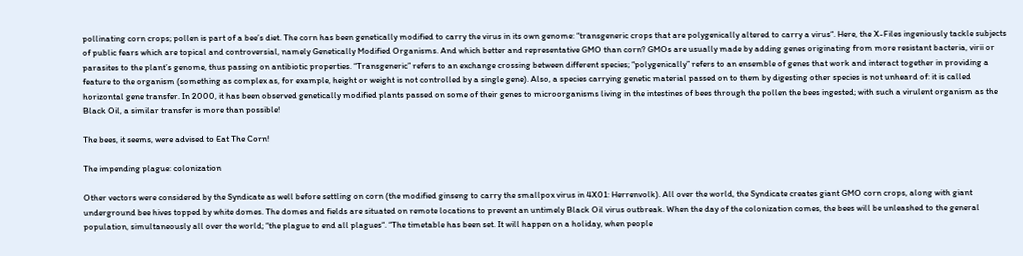pollinating corn crops; pollen is part of a bee’s diet. The corn has been genetically modified to carry the virus in its own genome: “transgeneric crops that are polygenically altered to carry a virus“. Here, the X-Files ingeniously tackle subjects of public fears which are topical and controversial, namely Genetically Modified Organisms. And which better and representative GMO than corn? GMOs are usually made by adding genes originating from more resistant bacteria, virii or parasites to the plant’s genome, thus passing on antibiotic properties. “Transgeneric” refers to an exchange crossing between different species; “polygenically” refers to an ensemble of genes that work and interact together in providing a feature to the organism (something as complex as, for example, height or weight is not controlled by a single gene). Also, a species carrying genetic material passed on to them by digesting other species is not unheard of: it is called horizontal gene transfer. In 2000, it has been observed genetically modified plants passed on some of their genes to microorganisms living in the intestines of bees through the pollen the bees ingested; with such a virulent organism as the Black Oil, a similar transfer is more than possible!

The bees, it seems, were advised to Eat The Corn!

The impending plague: colonization

Other vectors were considered by the Syndicate as well before settling on corn (the modified ginseng to carry the smallpox virus in 4X01: Herrenvolk). All over the world, the Syndicate creates giant GMO corn crops, along with giant underground bee hives topped by white domes. The domes and fields are situated on remote locations to prevent an untimely Black Oil virus outbreak. When the day of the colonization comes, the bees will be unleashed to the general population, simultaneously all over the world; “the plague to end all plagues“. “The timetable has been set. It will happen on a holiday, when people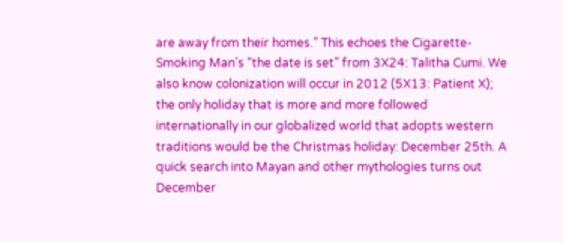are away from their homes.” This echoes the Cigarette-Smoking Man’s “the date is set” from 3X24: Talitha Cumi. We also know colonization will occur in 2012 (5X13: Patient X); the only holiday that is more and more followed internationally in our globalized world that adopts western traditions would be the Christmas holiday: December 25th. A quick search into Mayan and other mythologies turns out December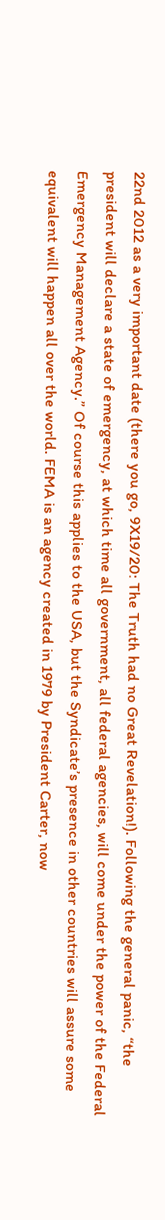22nd 2012 as a very important date (there you go, 9X19/20: The Truth had no Great Revelation!). Following the general panic, “the president will declare a state of emergency, at which time all government, all federal agencies, will come under the power of the Federal Emergency Management Agency.” Of course this applies to the USA, but the Syndicate’s presence in other countries will assure some equivalent will happen all over the world. FEMA is an agency created in 1979 by President Carter, now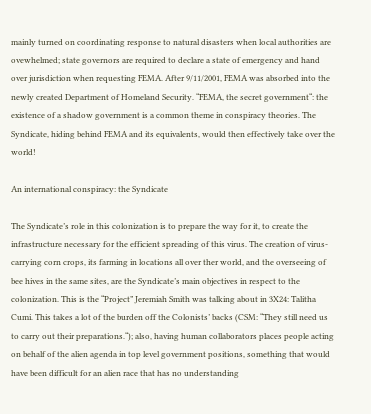mainly turned on coordinating response to natural disasters when local authorities are ovewhelmed; state governors are required to declare a state of emergency and hand over jurisdiction when requesting FEMA. After 9/11/2001, FEMA was absorbed into the newly created Department of Homeland Security. “FEMA, the secret government“: the existence of a shadow government is a common theme in conspiracy theories. The Syndicate, hiding behind FEMA and its equivalents, would then effectively take over the world!

An international conspiracy: the Syndicate

The Syndicate’s role in this colonization is to prepare the way for it, to create the infrastructure necessary for the efficient spreading of this virus. The creation of virus-carrying corn crops, its farming in locations all over ther world, and the overseeing of bee hives in the same sites, are the Syndicate’s main objectives in respect to the colonization. This is the “Project” Jeremiah Smith was talking about in 3X24: Talitha Cumi. This takes a lot of the burden off the Colonists’ backs (CSM: “They still need us to carry out their preparations.“); also, having human collaborators places people acting on behalf of the alien agenda in top level government positions, something that would have been difficult for an alien race that has no understanding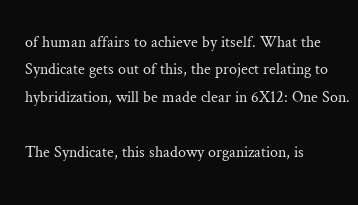of human affairs to achieve by itself. What the Syndicate gets out of this, the project relating to hybridization, will be made clear in 6X12: One Son.

The Syndicate, this shadowy organization, is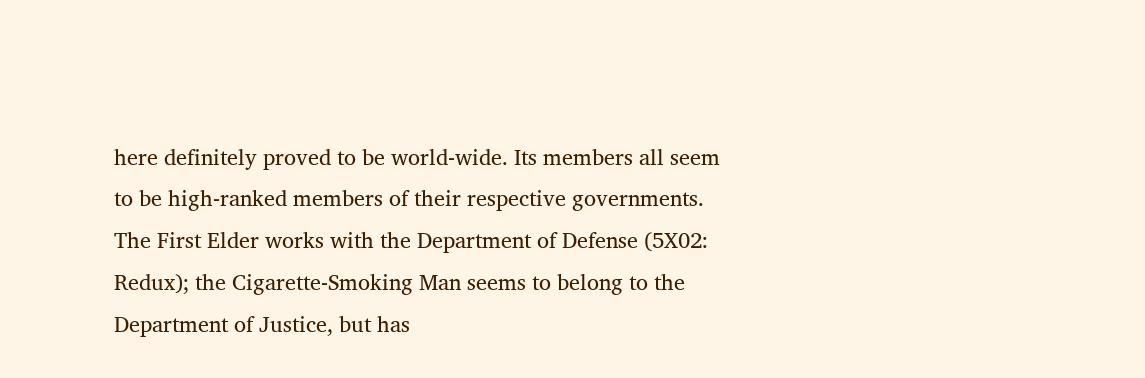here definitely proved to be world-wide. Its members all seem to be high-ranked members of their respective governments. The First Elder works with the Department of Defense (5X02: Redux); the Cigarette-Smoking Man seems to belong to the Department of Justice, but has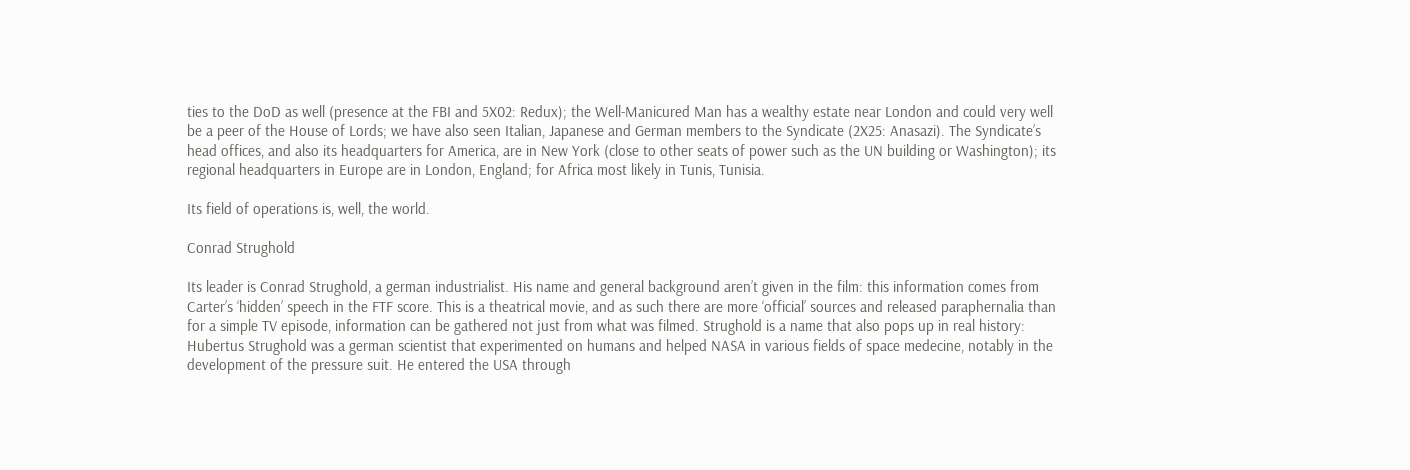ties to the DoD as well (presence at the FBI and 5X02: Redux); the Well-Manicured Man has a wealthy estate near London and could very well be a peer of the House of Lords; we have also seen Italian, Japanese and German members to the Syndicate (2X25: Anasazi). The Syndicate’s head offices, and also its headquarters for America, are in New York (close to other seats of power such as the UN building or Washington); its regional headquarters in Europe are in London, England; for Africa most likely in Tunis, Tunisia.

Its field of operations is, well, the world.

Conrad Strughold

Its leader is Conrad Strughold, a german industrialist. His name and general background aren’t given in the film: this information comes from Carter’s ‘hidden’ speech in the FTF score. This is a theatrical movie, and as such there are more ‘official’ sources and released paraphernalia than for a simple TV episode, information can be gathered not just from what was filmed. Strughold is a name that also pops up in real history: Hubertus Strughold was a german scientist that experimented on humans and helped NASA in various fields of space medecine, notably in the development of the pressure suit. He entered the USA through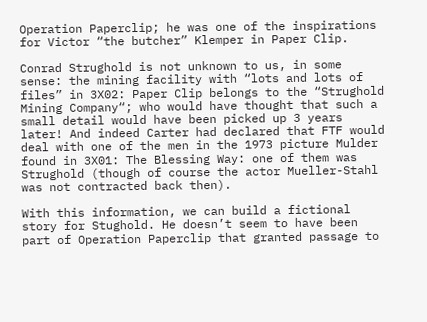Operation Paperclip; he was one of the inspirations for Victor “the butcher” Klemper in Paper Clip.

Conrad Strughold is not unknown to us, in some sense: the mining facility with “lots and lots of files” in 3X02: Paper Clip belongs to the “Strughold Mining Company“; who would have thought that such a small detail would have been picked up 3 years later! And indeed Carter had declared that FTF would deal with one of the men in the 1973 picture Mulder found in 3X01: The Blessing Way: one of them was Strughold (though of course the actor Mueller-Stahl was not contracted back then).

With this information, we can build a fictional story for Stughold. He doesn’t seem to have been part of Operation Paperclip that granted passage to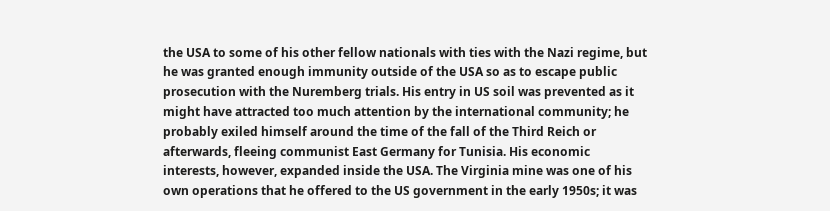the USA to some of his other fellow nationals with ties with the Nazi regime, but he was granted enough immunity outside of the USA so as to escape public prosecution with the Nuremberg trials. His entry in US soil was prevented as it might have attracted too much attention by the international community; he probably exiled himself around the time of the fall of the Third Reich or afterwards, fleeing communist East Germany for Tunisia. His economic interests, however, expanded inside the USA. The Virginia mine was one of his own operations that he offered to the US government in the early 1950s; it was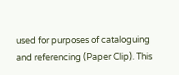used for purposes of cataloguing and referencing (Paper Clip). This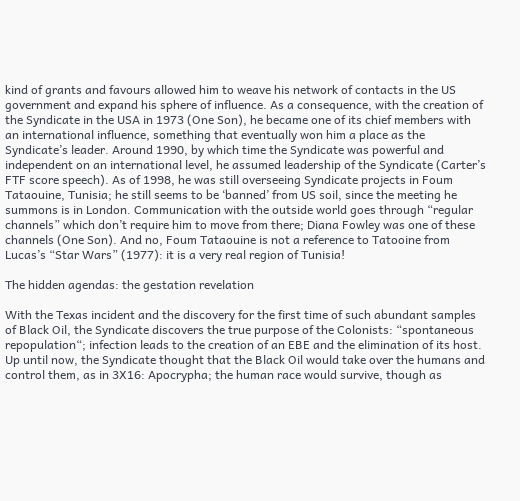kind of grants and favours allowed him to weave his network of contacts in the US government and expand his sphere of influence. As a consequence, with the creation of the Syndicate in the USA in 1973 (One Son), he became one of its chief members with an international influence, something that eventually won him a place as the Syndicate’s leader. Around 1990, by which time the Syndicate was powerful and independent on an international level, he assumed leadership of the Syndicate (Carter’s FTF score speech). As of 1998, he was still overseeing Syndicate projects in Foum Tataouine, Tunisia; he still seems to be ‘banned’ from US soil, since the meeting he summons is in London. Communication with the outside world goes through “regular channels” which don’t require him to move from there; Diana Fowley was one of these channels (One Son). And no, Foum Tataouine is not a reference to Tatooine from Lucas’s “Star Wars” (1977): it is a very real region of Tunisia!

The hidden agendas: the gestation revelation

With the Texas incident and the discovery for the first time of such abundant samples of Black Oil, the Syndicate discovers the true purpose of the Colonists: “spontaneous repopulation“; infection leads to the creation of an EBE and the elimination of its host. Up until now, the Syndicate thought that the Black Oil would take over the humans and control them, as in 3X16: Apocrypha; the human race would survive, though as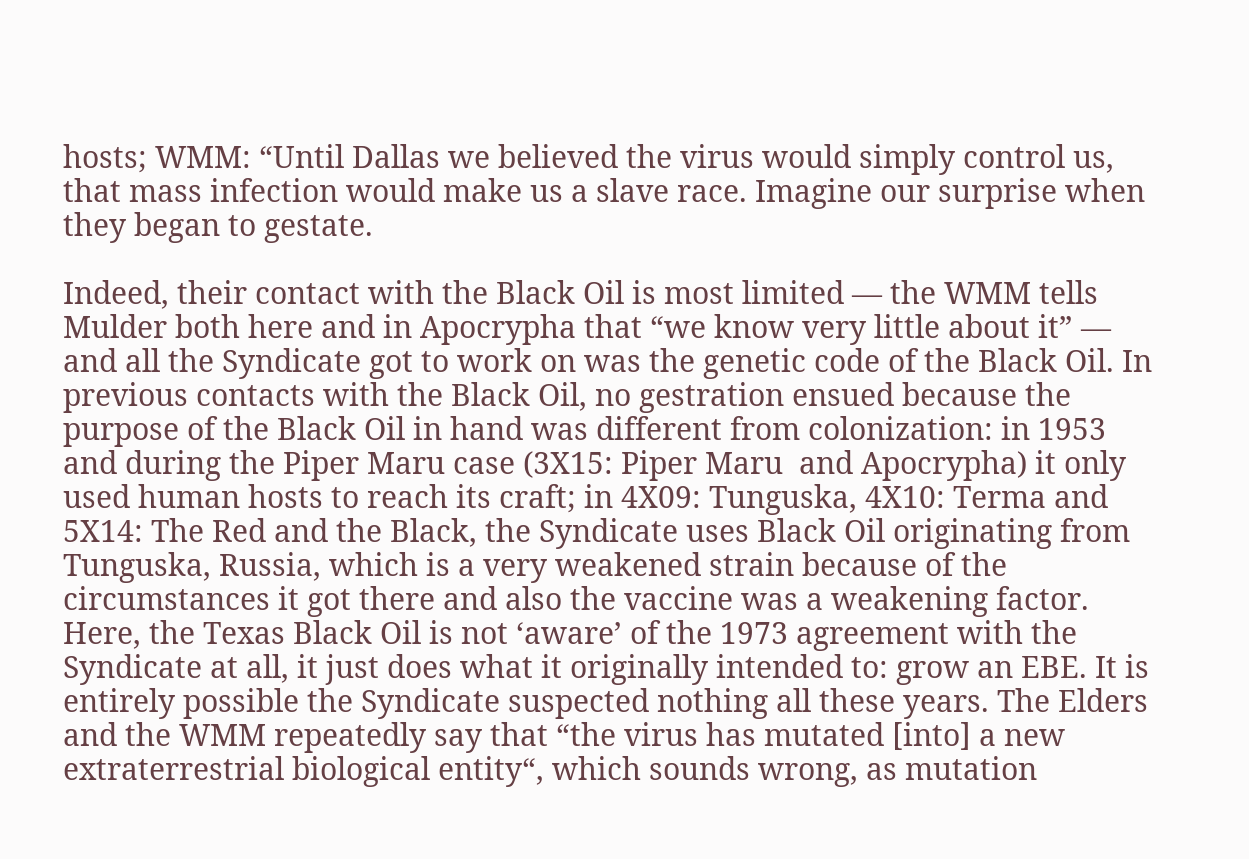hosts; WMM: “Until Dallas we believed the virus would simply control us, that mass infection would make us a slave race. Imagine our surprise when they began to gestate.

Indeed, their contact with the Black Oil is most limited — the WMM tells Mulder both here and in Apocrypha that “we know very little about it” — and all the Syndicate got to work on was the genetic code of the Black Oil. In previous contacts with the Black Oil, no gestration ensued because the purpose of the Black Oil in hand was different from colonization: in 1953 and during the Piper Maru case (3X15: Piper Maru  and Apocrypha) it only used human hosts to reach its craft; in 4X09: Tunguska, 4X10: Terma and 5X14: The Red and the Black, the Syndicate uses Black Oil originating from Tunguska, Russia, which is a very weakened strain because of the circumstances it got there and also the vaccine was a weakening factor. Here, the Texas Black Oil is not ‘aware’ of the 1973 agreement with the Syndicate at all, it just does what it originally intended to: grow an EBE. It is entirely possible the Syndicate suspected nothing all these years. The Elders and the WMM repeatedly say that “the virus has mutated [into] a new extraterrestrial biological entity“, which sounds wrong, as mutation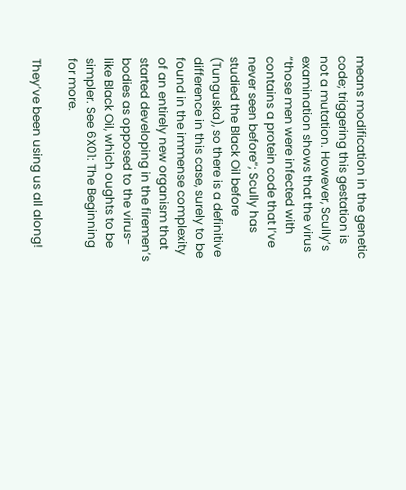means modification in the genetic code; triggering this gestation is not a mutation. However, Scully’s examination shows that the virus “those men were infected with contains a protein code that I’ve never seen before“; Scully has studied the Black Oil before (Tunguska), so there is a definitive difference in this case, surely to be found in the immense complexity of an entirely new organism that started developing in the firemen’s bodies as opposed to the virus-like Black Oil, which oughts to be simpler. See 6X01: The Beginning for more.

They’ve been using us all along!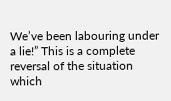We’ve been labouring under a lie!” This is a complete reversal of the situation which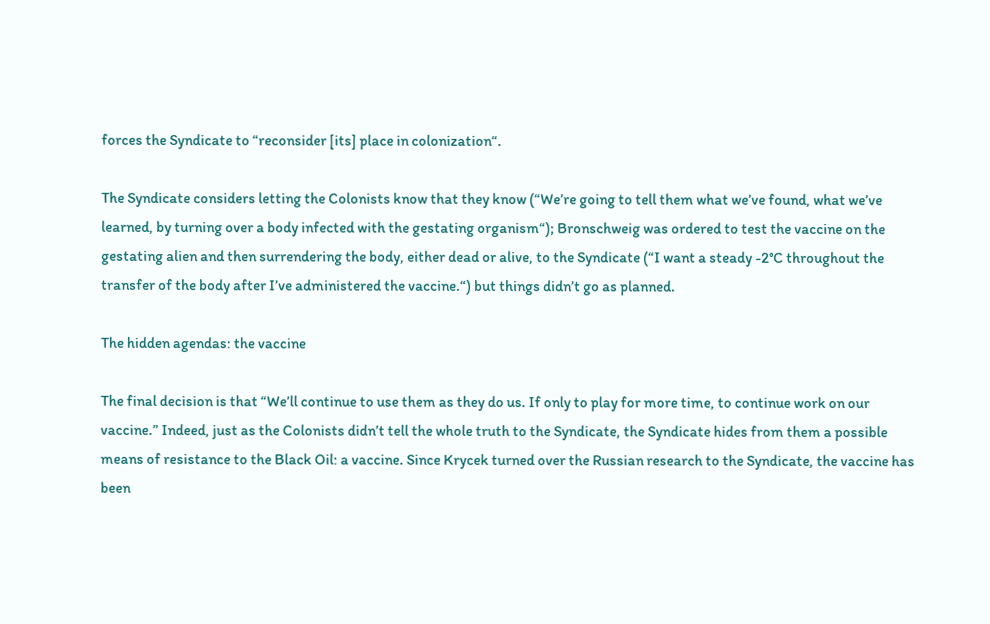forces the Syndicate to “reconsider [its] place in colonization“.

The Syndicate considers letting the Colonists know that they know (“We’re going to tell them what we’ve found, what we’ve learned, by turning over a body infected with the gestating organism“); Bronschweig was ordered to test the vaccine on the gestating alien and then surrendering the body, either dead or alive, to the Syndicate (“I want a steady -2°C throughout the transfer of the body after I’ve administered the vaccine.“) but things didn’t go as planned.

The hidden agendas: the vaccine

The final decision is that “We’ll continue to use them as they do us. If only to play for more time, to continue work on our vaccine.” Indeed, just as the Colonists didn’t tell the whole truth to the Syndicate, the Syndicate hides from them a possible means of resistance to the Black Oil: a vaccine. Since Krycek turned over the Russian research to the Syndicate, the vaccine has been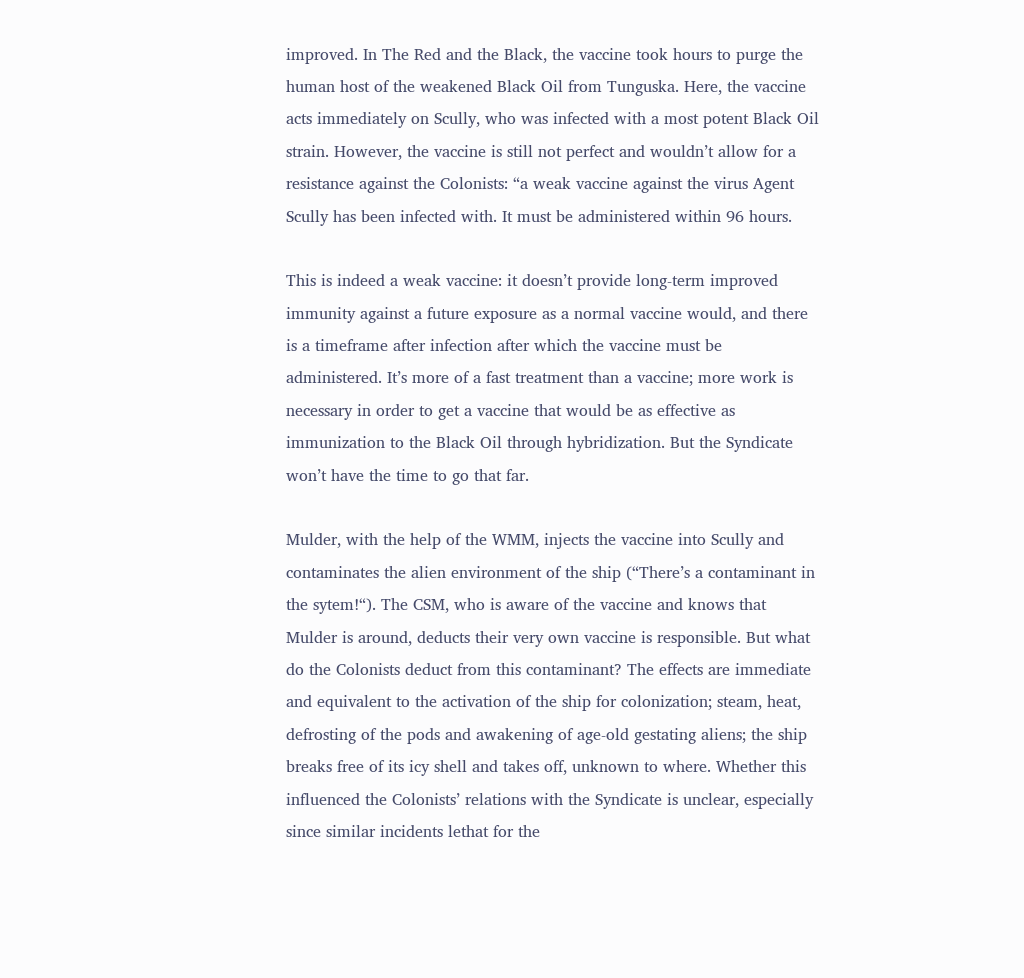improved. In The Red and the Black, the vaccine took hours to purge the human host of the weakened Black Oil from Tunguska. Here, the vaccine acts immediately on Scully, who was infected with a most potent Black Oil strain. However, the vaccine is still not perfect and wouldn’t allow for a resistance against the Colonists: “a weak vaccine against the virus Agent Scully has been infected with. It must be administered within 96 hours.

This is indeed a weak vaccine: it doesn’t provide long-term improved immunity against a future exposure as a normal vaccine would, and there is a timeframe after infection after which the vaccine must be administered. It’s more of a fast treatment than a vaccine; more work is necessary in order to get a vaccine that would be as effective as immunization to the Black Oil through hybridization. But the Syndicate won’t have the time to go that far.

Mulder, with the help of the WMM, injects the vaccine into Scully and contaminates the alien environment of the ship (“There’s a contaminant in the sytem!“). The CSM, who is aware of the vaccine and knows that Mulder is around, deducts their very own vaccine is responsible. But what do the Colonists deduct from this contaminant? The effects are immediate and equivalent to the activation of the ship for colonization; steam, heat, defrosting of the pods and awakening of age-old gestating aliens; the ship breaks free of its icy shell and takes off, unknown to where. Whether this influenced the Colonists’ relations with the Syndicate is unclear, especially since similar incidents lethat for the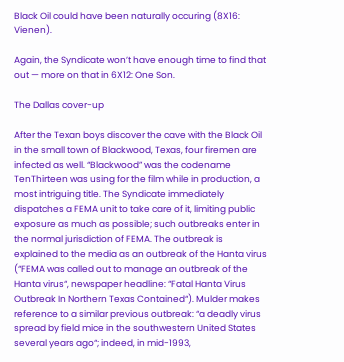Black Oil could have been naturally occuring (8X16: Vienen).

Again, the Syndicate won’t have enough time to find that out — more on that in 6X12: One Son.

The Dallas cover-up

After the Texan boys discover the cave with the Black Oil in the small town of Blackwood, Texas, four firemen are infected as well. “Blackwood” was the codename TenThirteen was using for the film while in production, a most intriguing title. The Syndicate immediately dispatches a FEMA unit to take care of it, limiting public exposure as much as possible; such outbreaks enter in the normal jurisdiction of FEMA. The outbreak is explained to the media as an outbreak of the Hanta virus (“FEMA was called out to manage an outbreak of the Hanta virus“, newspaper headline: “Fatal Hanta Virus Outbreak In Northern Texas Contained“). Mulder makes reference to a similar previous outbreak: “a deadly virus spread by field mice in the southwestern United States several years ago“; indeed, in mid-1993,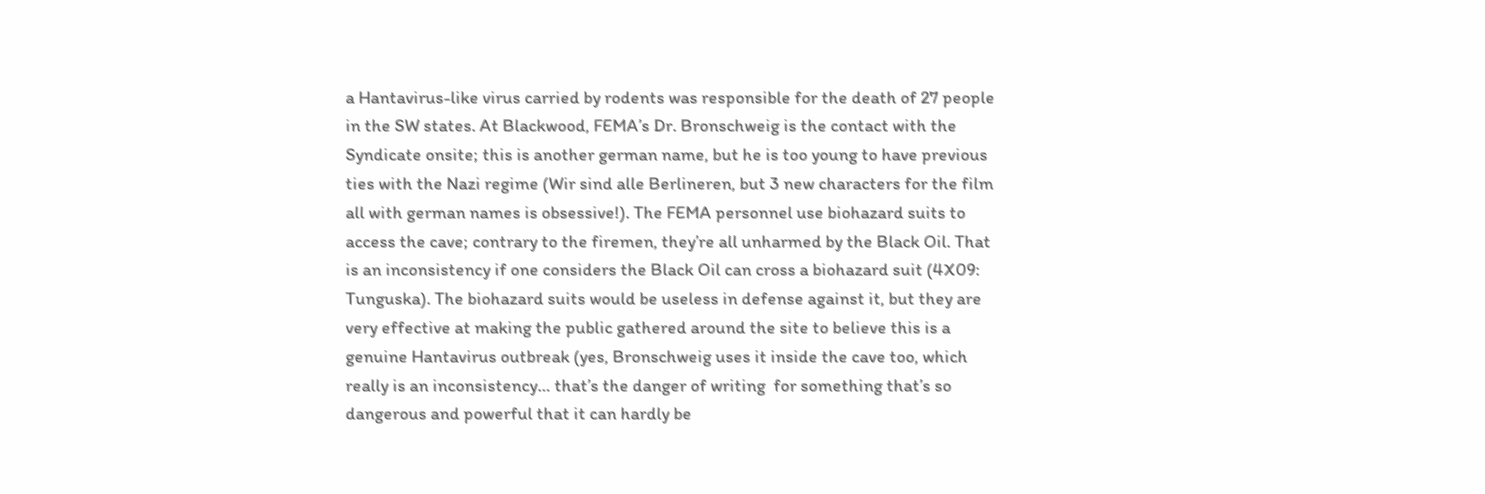a Hantavirus-like virus carried by rodents was responsible for the death of 27 people in the SW states. At Blackwood, FEMA’s Dr. Bronschweig is the contact with the Syndicate onsite; this is another german name, but he is too young to have previous ties with the Nazi regime (Wir sind alle Berlineren, but 3 new characters for the film all with german names is obsessive!). The FEMA personnel use biohazard suits to access the cave; contrary to the firemen, they’re all unharmed by the Black Oil. That is an inconsistency if one considers the Black Oil can cross a biohazard suit (4X09: Tunguska). The biohazard suits would be useless in defense against it, but they are very effective at making the public gathered around the site to believe this is a genuine Hantavirus outbreak (yes, Bronschweig uses it inside the cave too, which really is an inconsistency… that’s the danger of writing  for something that’s so dangerous and powerful that it can hardly be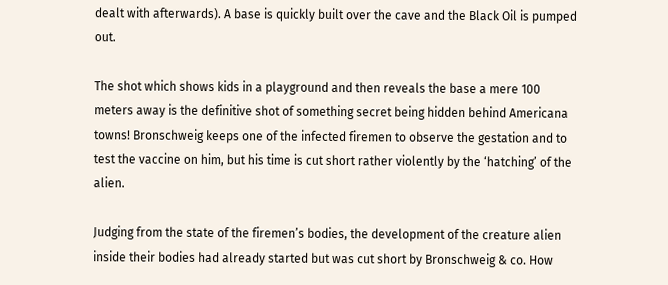dealt with afterwards). A base is quickly built over the cave and the Black Oil is pumped out.

The shot which shows kids in a playground and then reveals the base a mere 100 meters away is the definitive shot of something secret being hidden behind Americana towns! Bronschweig keeps one of the infected firemen to observe the gestation and to test the vaccine on him, but his time is cut short rather violently by the ‘hatching’ of the alien.

Judging from the state of the firemen’s bodies, the development of the creature alien inside their bodies had already started but was cut short by Bronschweig & co. How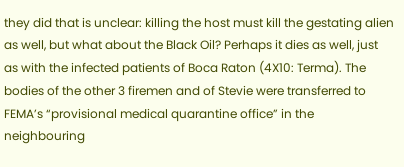they did that is unclear: killing the host must kill the gestating alien as well, but what about the Black Oil? Perhaps it dies as well, just as with the infected patients of Boca Raton (4X10: Terma). The bodies of the other 3 firemen and of Stevie were transferred to FEMA’s “provisional medical quarantine office” in the neighbouring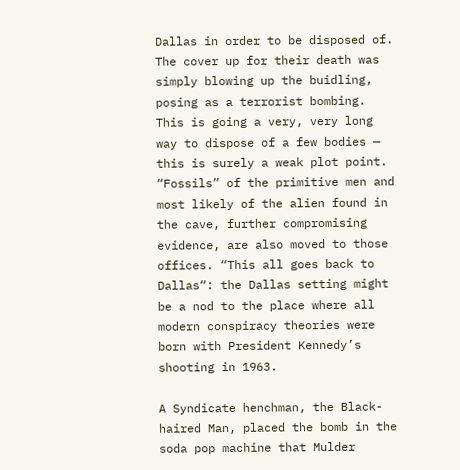Dallas in order to be disposed of. The cover up for their death was simply blowing up the buidling, posing as a terrorist bombing. This is going a very, very long way to dispose of a few bodies — this is surely a weak plot point. “Fossils” of the primitive men and most likely of the alien found in the cave, further compromising evidence, are also moved to those offices. “This all goes back to Dallas“: the Dallas setting might be a nod to the place where all modern conspiracy theories were born with President Kennedy’s shooting in 1963.

A Syndicate henchman, the Black-haired Man, placed the bomb in the soda pop machine that Mulder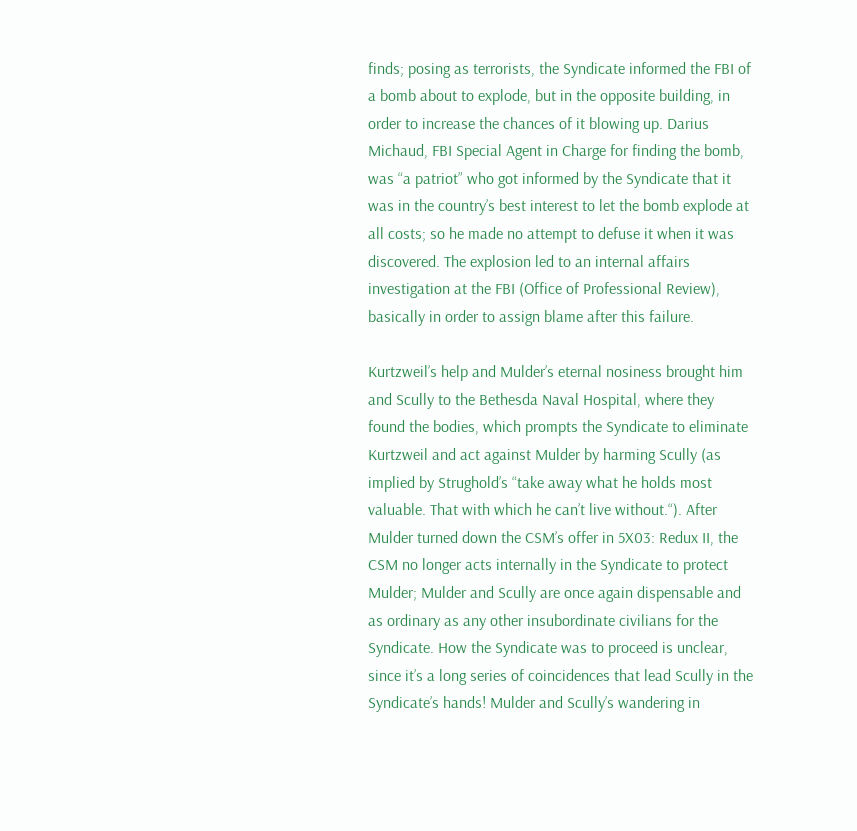finds; posing as terrorists, the Syndicate informed the FBI of a bomb about to explode, but in the opposite building, in order to increase the chances of it blowing up. Darius Michaud, FBI Special Agent in Charge for finding the bomb, was “a patriot” who got informed by the Syndicate that it was in the country’s best interest to let the bomb explode at all costs; so he made no attempt to defuse it when it was discovered. The explosion led to an internal affairs investigation at the FBI (Office of Professional Review), basically in order to assign blame after this failure.

Kurtzweil’s help and Mulder’s eternal nosiness brought him and Scully to the Bethesda Naval Hospital, where they found the bodies, which prompts the Syndicate to eliminate Kurtzweil and act against Mulder by harming Scully (as implied by Strughold’s “take away what he holds most valuable. That with which he can’t live without.“). After Mulder turned down the CSM’s offer in 5X03: Redux II, the CSM no longer acts internally in the Syndicate to protect Mulder; Mulder and Scully are once again dispensable and as ordinary as any other insubordinate civilians for the Syndicate. How the Syndicate was to proceed is unclear, since it’s a long series of coincidences that lead Scully in the Syndicate’s hands! Mulder and Scully’s wandering in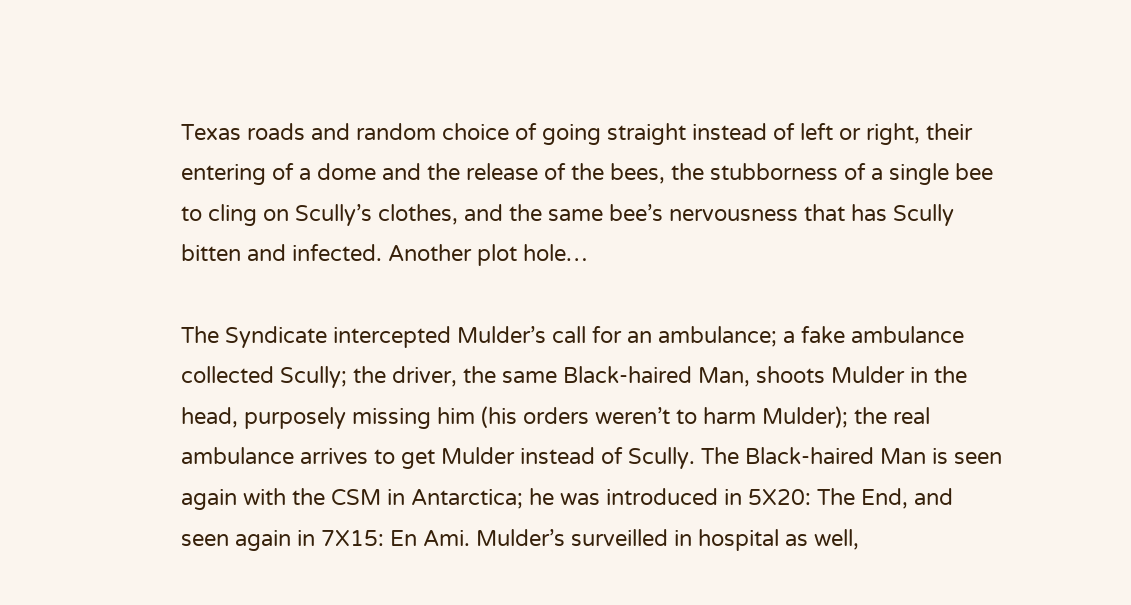Texas roads and random choice of going straight instead of left or right, their entering of a dome and the release of the bees, the stubborness of a single bee to cling on Scully’s clothes, and the same bee’s nervousness that has Scully bitten and infected. Another plot hole…

The Syndicate intercepted Mulder’s call for an ambulance; a fake ambulance collected Scully; the driver, the same Black-haired Man, shoots Mulder in the head, purposely missing him (his orders weren’t to harm Mulder); the real ambulance arrives to get Mulder instead of Scully. The Black-haired Man is seen again with the CSM in Antarctica; he was introduced in 5X20: The End, and seen again in 7X15: En Ami. Mulder’s surveilled in hospital as well,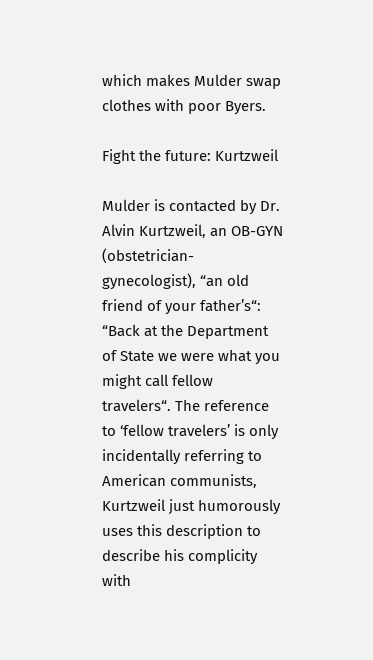which makes Mulder swap clothes with poor Byers.

Fight the future: Kurtzweil

Mulder is contacted by Dr. Alvin Kurtzweil, an OB-GYN (obstetrician-gynecologist), “an old friend of your father’s“: “Back at the Department of State we were what you might call fellow travelers“. The reference to ‘fellow travelers’ is only incidentally referring to American communists, Kurtzweil just humorously uses this description to describe his complicity with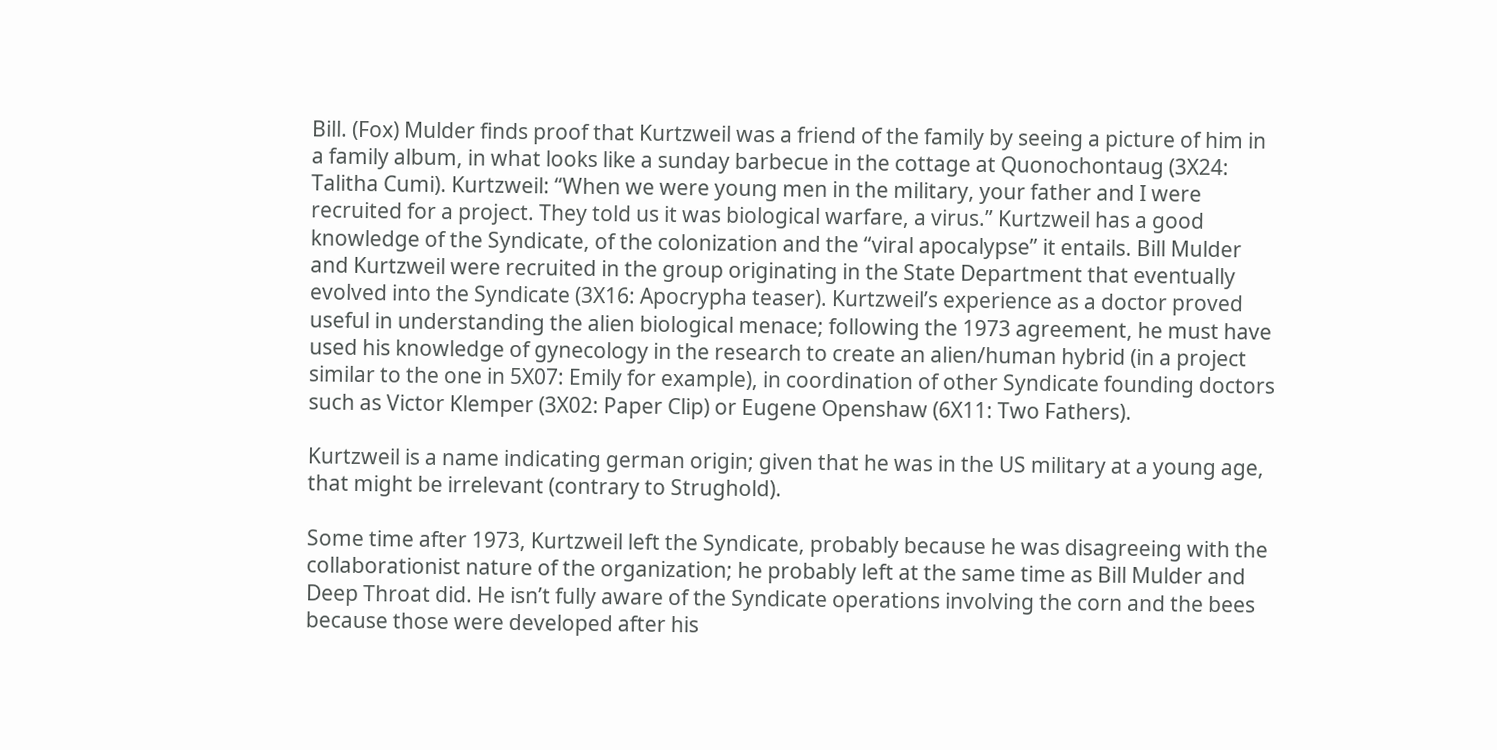Bill. (Fox) Mulder finds proof that Kurtzweil was a friend of the family by seeing a picture of him in a family album, in what looks like a sunday barbecue in the cottage at Quonochontaug (3X24: Talitha Cumi). Kurtzweil: “When we were young men in the military, your father and I were recruited for a project. They told us it was biological warfare, a virus.” Kurtzweil has a good knowledge of the Syndicate, of the colonization and the “viral apocalypse” it entails. Bill Mulder and Kurtzweil were recruited in the group originating in the State Department that eventually evolved into the Syndicate (3X16: Apocrypha teaser). Kurtzweil’s experience as a doctor proved useful in understanding the alien biological menace; following the 1973 agreement, he must have used his knowledge of gynecology in the research to create an alien/human hybrid (in a project similar to the one in 5X07: Emily for example), in coordination of other Syndicate founding doctors such as Victor Klemper (3X02: Paper Clip) or Eugene Openshaw (6X11: Two Fathers).

Kurtzweil is a name indicating german origin; given that he was in the US military at a young age, that might be irrelevant (contrary to Strughold).

Some time after 1973, Kurtzweil left the Syndicate, probably because he was disagreeing with the collaborationist nature of the organization; he probably left at the same time as Bill Mulder and Deep Throat did. He isn’t fully aware of the Syndicate operations involving the corn and the bees because those were developed after his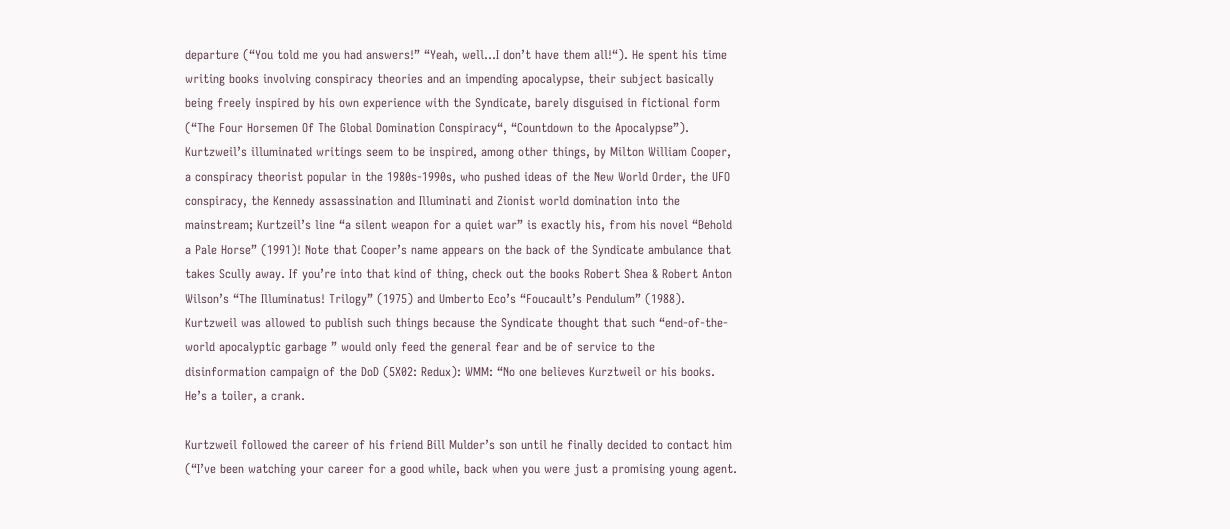departure (“You told me you had answers!” “Yeah, well…I don’t have them all!“). He spent his time writing books involving conspiracy theories and an impending apocalypse, their subject basically being freely inspired by his own experience with the Syndicate, barely disguised in fictional form (“The Four Horsemen Of The Global Domination Conspiracy“, “Countdown to the Apocalypse”). Kurtzweil’s illuminated writings seem to be inspired, among other things, by Milton William Cooper, a conspiracy theorist popular in the 1980s-1990s, who pushed ideas of the New World Order, the UFO conspiracy, the Kennedy assassination and Illuminati and Zionist world domination into the mainstream; Kurtzeil’s line “a silent weapon for a quiet war” is exactly his, from his novel “Behold a Pale Horse” (1991)! Note that Cooper’s name appears on the back of the Syndicate ambulance that takes Scully away. If you’re into that kind of thing, check out the books Robert Shea & Robert Anton Wilson’s “The Illuminatus! Trilogy” (1975) and Umberto Eco’s “Foucault’s Pendulum” (1988). Kurtzweil was allowed to publish such things because the Syndicate thought that such “end-of-the-world apocalyptic garbage ” would only feed the general fear and be of service to the disinformation campaign of the DoD (5X02: Redux): WMM: “No one believes Kurztweil or his books. He’s a toiler, a crank.

Kurtzweil followed the career of his friend Bill Mulder’s son until he finally decided to contact him (“I’ve been watching your career for a good while, back when you were just a promising young agent.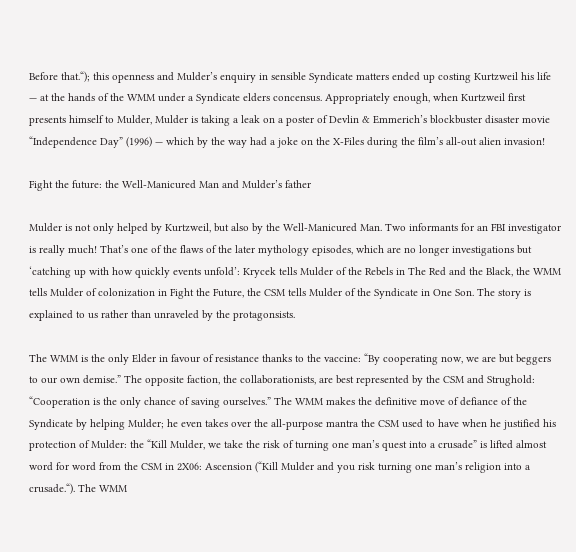Before that.“); this openness and Mulder’s enquiry in sensible Syndicate matters ended up costing Kurtzweil his life — at the hands of the WMM under a Syndicate elders concensus. Appropriately enough, when Kurtzweil first presents himself to Mulder, Mulder is taking a leak on a poster of Devlin & Emmerich’s blockbuster disaster movie “Independence Day” (1996) — which by the way had a joke on the X-Files during the film’s all-out alien invasion!

Fight the future: the Well-Manicured Man and Mulder’s father

Mulder is not only helped by Kurtzweil, but also by the Well-Manicured Man. Two informants for an FBI investigator is really much! That’s one of the flaws of the later mythology episodes, which are no longer investigations but ‘catching up with how quickly events unfold’: Krycek tells Mulder of the Rebels in The Red and the Black, the WMM tells Mulder of colonization in Fight the Future, the CSM tells Mulder of the Syndicate in One Son. The story is explained to us rather than unraveled by the protagonsists.

The WMM is the only Elder in favour of resistance thanks to the vaccine: “By cooperating now, we are but beggers to our own demise.” The opposite faction, the collaborationists, are best represented by the CSM and Strughold: “Cooperation is the only chance of saving ourselves.” The WMM makes the definitive move of defiance of the Syndicate by helping Mulder; he even takes over the all-purpose mantra the CSM used to have when he justified his protection of Mulder: the “Kill Mulder, we take the risk of turning one man’s quest into a crusade” is lifted almost word for word from the CSM in 2X06: Ascension (“Kill Mulder and you risk turning one man’s religion into a crusade.“). The WMM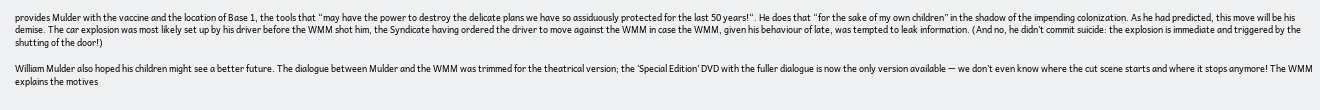provides Mulder with the vaccine and the location of Base 1, the tools that “may have the power to destroy the delicate plans we have so assiduously protected for the last 50 years!“. He does that “for the sake of my own children” in the shadow of the impending colonization. As he had predicted, this move will be his demise. The car explosion was most likely set up by his driver before the WMM shot him, the Syndicate having ordered the driver to move against the WMM in case the WMM, given his behaviour of late, was tempted to leak information. (And no, he didn’t commit suicide: the explosion is immediate and triggered by the shutting of the door!)

William Mulder also hoped his children might see a better future. The dialogue between Mulder and the WMM was trimmed for the theatrical version; the ‘Special Edition’ DVD with the fuller dialogue is now the only version available — we don’t even know where the cut scene starts and where it stops anymore! The WMM explains the motives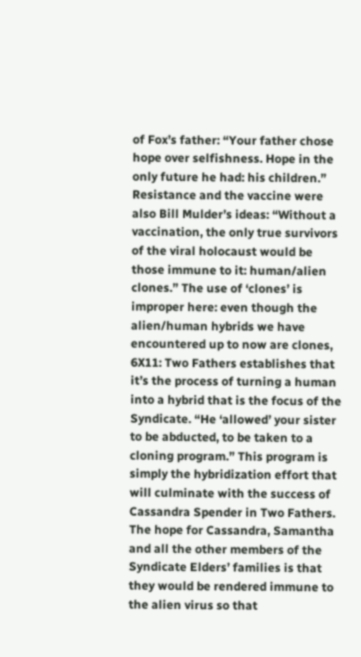of Fox’s father: “Your father chose hope over selfishness. Hope in the only future he had: his children.” Resistance and the vaccine were also Bill Mulder’s ideas: “Without a vaccination, the only true survivors of the viral holocaust would be those immune to it: human/alien clones.” The use of ‘clones’ is improper here: even though the alien/human hybrids we have encountered up to now are clones, 6X11: Two Fathers establishes that it’s the process of turning a human into a hybrid that is the focus of the Syndicate. “He ‘allowed’ your sister to be abducted, to be taken to a cloning program.” This program is simply the hybridization effort that will culminate with the success of Cassandra Spender in Two Fathers. The hope for Cassandra, Samantha and all the other members of the Syndicate Elders’ families is that they would be rendered immune to the alien virus so that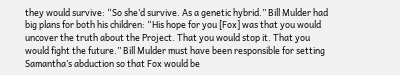they would survive: “So she’d survive. As a genetic hybrid.” Bill Mulder had big plans for both his children: “His hope for you [Fox] was that you would uncover the truth about the Project. That you would stop it. That you would fight the future.” Bill Mulder must have been responsible for setting Samantha’s abduction so that Fox would be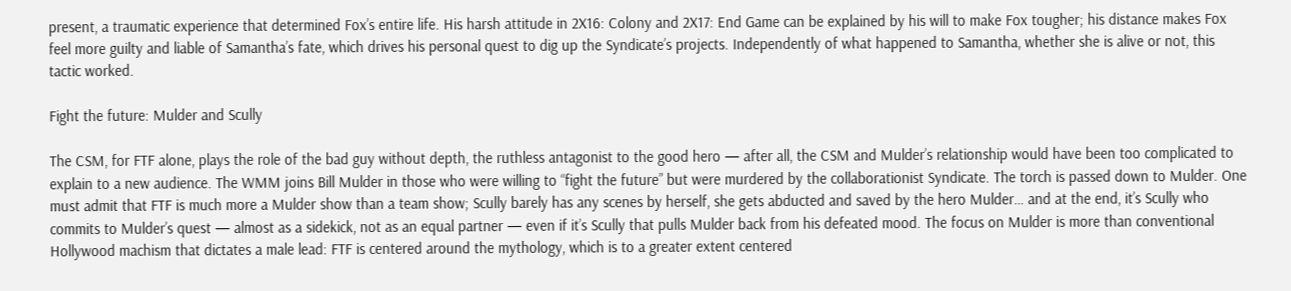present, a traumatic experience that determined Fox’s entire life. His harsh attitude in 2X16: Colony and 2X17: End Game can be explained by his will to make Fox tougher; his distance makes Fox feel more guilty and liable of Samantha’s fate, which drives his personal quest to dig up the Syndicate’s projects. Independently of what happened to Samantha, whether she is alive or not, this tactic worked.

Fight the future: Mulder and Scully

The CSM, for FTF alone, plays the role of the bad guy without depth, the ruthless antagonist to the good hero — after all, the CSM and Mulder’s relationship would have been too complicated to explain to a new audience. The WMM joins Bill Mulder in those who were willing to “fight the future” but were murdered by the collaborationist Syndicate. The torch is passed down to Mulder. One must admit that FTF is much more a Mulder show than a team show; Scully barely has any scenes by herself, she gets abducted and saved by the hero Mulder… and at the end, it’s Scully who commits to Mulder’s quest — almost as a sidekick, not as an equal partner — even if it’s Scully that pulls Mulder back from his defeated mood. The focus on Mulder is more than conventional Hollywood machism that dictates a male lead: FTF is centered around the mythology, which is to a greater extent centered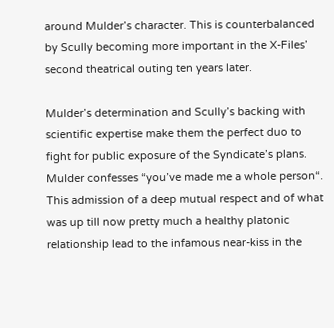around Mulder’s character. This is counterbalanced by Scully becoming more important in the X-Files’ second theatrical outing ten years later.

Mulder’s determination and Scully’s backing with scientific expertise make them the perfect duo to fight for public exposure of the Syndicate’s plans. Mulder confesses “you’ve made me a whole person“. This admission of a deep mutual respect and of what was up till now pretty much a healthy platonic relationship lead to the infamous near-kiss in the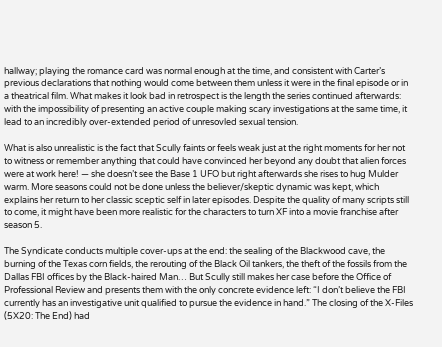hallway; playing the romance card was normal enough at the time, and consistent with Carter’s previous declarations that nothing would come between them unless it were in the final episode or in a theatrical film. What makes it look bad in retrospect is the length the series continued afterwards: with the impossibility of presenting an active couple making scary investigations at the same time, it lead to an incredibly over-extended period of unresovled sexual tension.

What is also unrealistic is the fact that Scully faints or feels weak just at the right moments for her not to witness or remember anything that could have convinced her beyond any doubt that alien forces were at work here! — she doesn’t see the Base 1 UFO but right afterwards she rises to hug Mulder warm. More seasons could not be done unless the believer/skeptic dynamic was kept, which explains her return to her classic sceptic self in later episodes. Despite the quality of many scripts still to come, it might have been more realistic for the characters to turn XF into a movie franchise after season 5.

The Syndicate conducts multiple cover-ups at the end: the sealing of the Blackwood cave, the burning of the Texas corn fields, the rerouting of the Black Oil tankers, the theft of the fossils from the Dallas FBI offices by the Black-haired Man… But Scully still makes her case before the Office of Professional Review and presents them with the only concrete evidence left: “I don’t believe the FBI currently has an investigative unit qualified to pursue the evidence in hand.” The closing of the X-Files (5X20: The End) had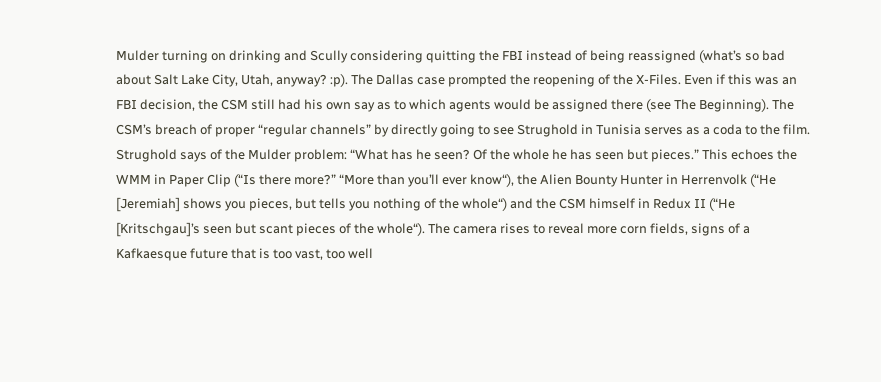Mulder turning on drinking and Scully considering quitting the FBI instead of being reassigned (what’s so bad about Salt Lake City, Utah, anyway? :p). The Dallas case prompted the reopening of the X-Files. Even if this was an FBI decision, the CSM still had his own say as to which agents would be assigned there (see The Beginning). The CSM’s breach of proper “regular channels” by directly going to see Strughold in Tunisia serves as a coda to the film. Strughold says of the Mulder problem: “What has he seen? Of the whole he has seen but pieces.” This echoes the WMM in Paper Clip (“Is there more?” “More than you’ll ever know“), the Alien Bounty Hunter in Herrenvolk (“He [Jeremiah] shows you pieces, but tells you nothing of the whole“) and the CSM himself in Redux II (“He [Kritschgau]’s seen but scant pieces of the whole“). The camera rises to reveal more corn fields, signs of a Kafkaesque future that is too vast, too well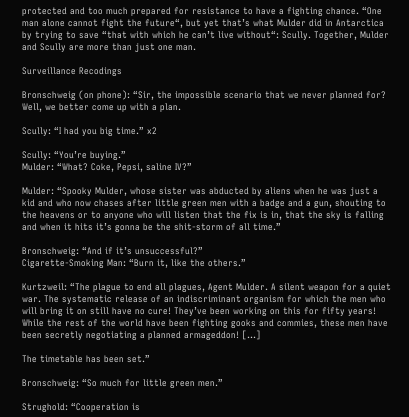protected and too much prepared for resistance to have a fighting chance. “One man alone cannot fight the future“, but yet that’s what Mulder did in Antarctica by trying to save “that with which he can’t live without“: Scully. Together, Mulder and Scully are more than just one man.

Surveillance Recodings

Bronschweig (on phone): “Sir, the impossible scenario that we never planned for? Well, we better come up with a plan.

Scully: “I had you big time.” x2

Scully: “You’re buying.”
Mulder: “What? Coke, Pepsi, saline IV?”

Mulder: “Spooky Mulder, whose sister was abducted by aliens when he was just a kid and who now chases after little green men with a badge and a gun, shouting to the heavens or to anyone who will listen that the fix is in, that the sky is falling and when it hits it’s gonna be the shit-storm of all time.”

Bronschweig: “And if it’s unsuccessful?”
Cigarette-Smoking Man: “Burn it, like the others.”

Kurtzweil: “The plague to end all plagues, Agent Mulder. A silent weapon for a quiet war. The systematic release of an indiscriminant organism for which the men who will bring it on still have no cure! They’ve been working on this for fifty years!  While the rest of the world have been fighting gooks and commies, these men have been secretly negotiating a planned armageddon! […]

The timetable has been set.”

Bronschweig: “So much for little green men.”

Strughold: “Cooperation is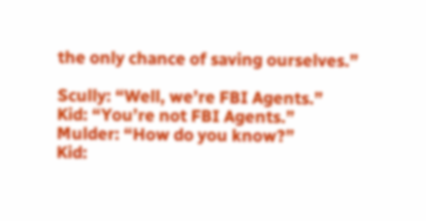the only chance of saving ourselves.”

Scully: “Well, we’re FBI Agents.”
Kid: “You’re not FBI Agents.”
Mulder: “How do you know?”
Kid: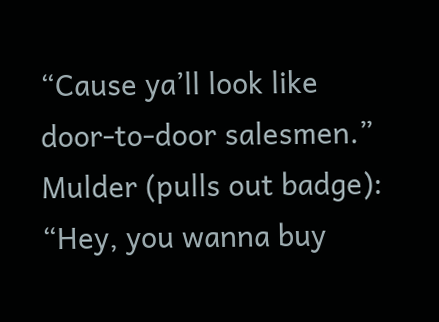“Cause ya’ll look like door-to-door salesmen.”
Mulder (pulls out badge): “Hey, you wanna buy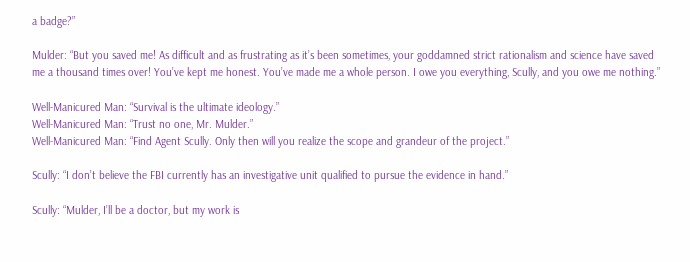a badge?”

Mulder: “But you saved me! As difficult and as frustrating as it’s been sometimes, your goddamned strict rationalism and science have saved me a thousand times over! You’ve kept me honest. You’ve made me a whole person. I owe you everything, Scully, and you owe me nothing.”

Well-Manicured Man: “Survival is the ultimate ideology.”
Well-Manicured Man: “Trust no one, Mr. Mulder.”
Well-Manicured Man: “Find Agent Scully. Only then will you realize the scope and grandeur of the project.”

Scully: “I don’t believe the FBI currently has an investigative unit qualified to pursue the evidence in hand.”

Scully: “Mulder, I’ll be a doctor, but my work is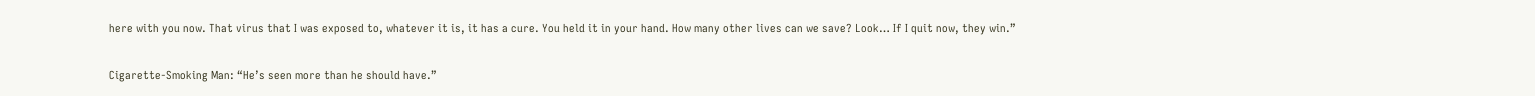here with you now. That virus that I was exposed to, whatever it is, it has a cure. You held it in your hand. How many other lives can we save? Look… If I quit now, they win.”

Cigarette-Smoking Man: “He’s seen more than he should have.”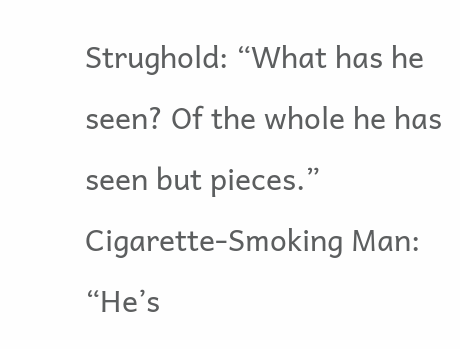Strughold: “What has he seen? Of the whole he has seen but pieces.”
Cigarette-Smoking Man: “He’s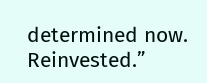determined now. Reinvested.”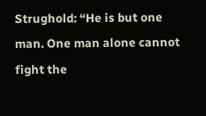Strughold: “He is but one man. One man alone cannot fight the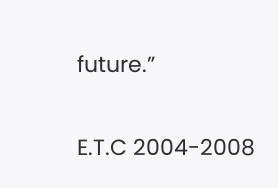future.”

E.T.C 2004-2008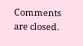Comments are closed.